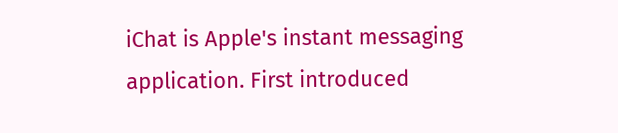iChat is Apple's instant messaging application. First introduced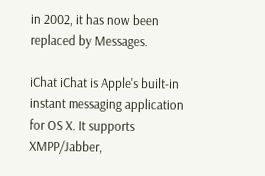in 2002, it has now been replaced by Messages.

iChat iChat is Apple's built-in instant messaging application for OS X. It supports XMPP/Jabber,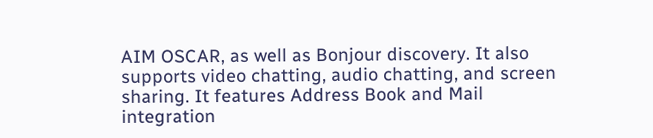AIM OSCAR, as well as Bonjour discovery. It also supports video chatting, audio chatting, and screen sharing. It features Address Book and Mail integration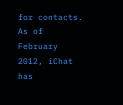for contacts. As of February 2012, iChat has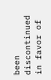been discontinued in favor of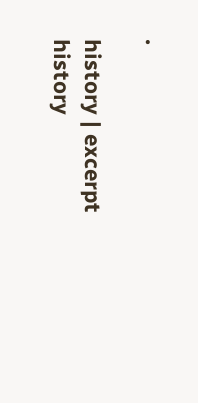.

history | excerpt history